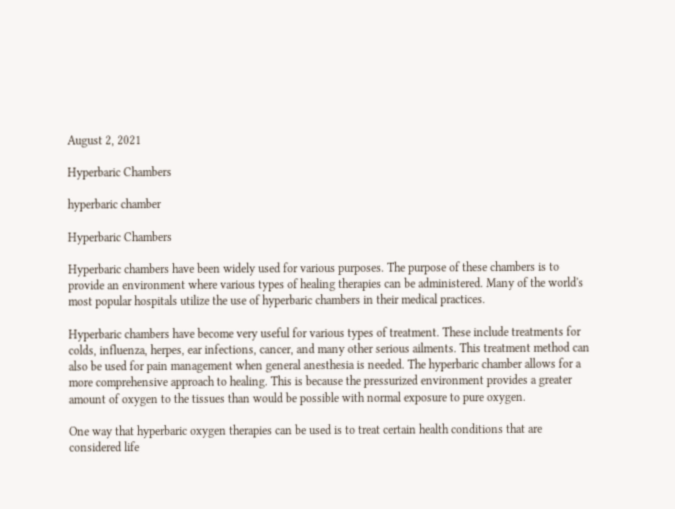August 2, 2021

Hyperbaric Chambers

hyperbaric chamber

Hyperbaric Chambers

Hyperbaric chambers have been widely used for various purposes. The purpose of these chambers is to provide an environment where various types of healing therapies can be administered. Many of the world's most popular hospitals utilize the use of hyperbaric chambers in their medical practices.

Hyperbaric chambers have become very useful for various types of treatment. These include treatments for colds, influenza, herpes, ear infections, cancer, and many other serious ailments. This treatment method can also be used for pain management when general anesthesia is needed. The hyperbaric chamber allows for a more comprehensive approach to healing. This is because the pressurized environment provides a greater amount of oxygen to the tissues than would be possible with normal exposure to pure oxygen.

One way that hyperbaric oxygen therapies can be used is to treat certain health conditions that are considered life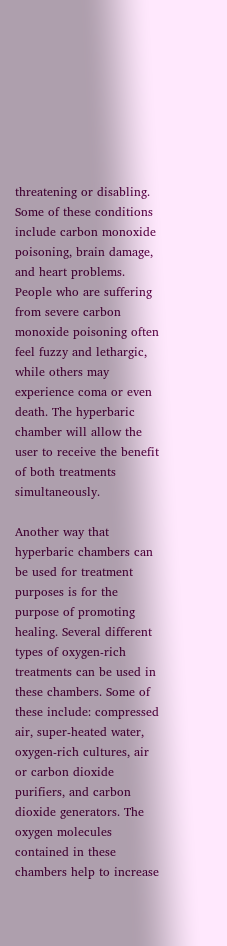threatening or disabling. Some of these conditions include carbon monoxide poisoning, brain damage, and heart problems. People who are suffering from severe carbon monoxide poisoning often feel fuzzy and lethargic, while others may experience coma or even death. The hyperbaric chamber will allow the user to receive the benefit of both treatments simultaneously.

Another way that hyperbaric chambers can be used for treatment purposes is for the purpose of promoting healing. Several different types of oxygen-rich treatments can be used in these chambers. Some of these include: compressed air, super-heated water, oxygen-rich cultures, air or carbon dioxide purifiers, and carbon dioxide generators. The oxygen molecules contained in these chambers help to increase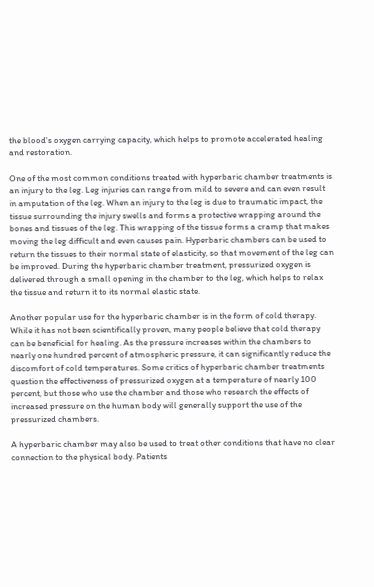the blood's oxygen carrying capacity, which helps to promote accelerated healing and restoration.

One of the most common conditions treated with hyperbaric chamber treatments is an injury to the leg. Leg injuries can range from mild to severe and can even result in amputation of the leg. When an injury to the leg is due to traumatic impact, the tissue surrounding the injury swells and forms a protective wrapping around the bones and tissues of the leg. This wrapping of the tissue forms a cramp that makes moving the leg difficult and even causes pain. Hyperbaric chambers can be used to return the tissues to their normal state of elasticity, so that movement of the leg can be improved. During the hyperbaric chamber treatment, pressurized oxygen is delivered through a small opening in the chamber to the leg, which helps to relax the tissue and return it to its normal elastic state.

Another popular use for the hyperbaric chamber is in the form of cold therapy. While it has not been scientifically proven, many people believe that cold therapy can be beneficial for healing. As the pressure increases within the chambers to nearly one hundred percent of atmospheric pressure, it can significantly reduce the discomfort of cold temperatures. Some critics of hyperbaric chamber treatments question the effectiveness of pressurized oxygen at a temperature of nearly 100 percent, but those who use the chamber and those who research the effects of increased pressure on the human body will generally support the use of the pressurized chambers.

A hyperbaric chamber may also be used to treat other conditions that have no clear connection to the physical body. Patients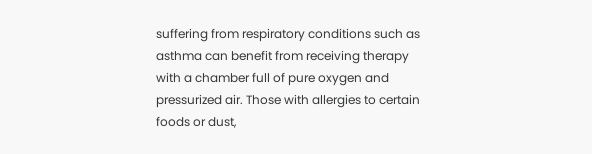suffering from respiratory conditions such as asthma can benefit from receiving therapy with a chamber full of pure oxygen and pressurized air. Those with allergies to certain foods or dust,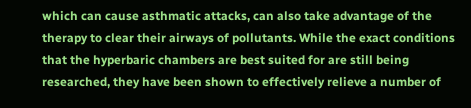which can cause asthmatic attacks, can also take advantage of the therapy to clear their airways of pollutants. While the exact conditions that the hyperbaric chambers are best suited for are still being researched, they have been shown to effectively relieve a number of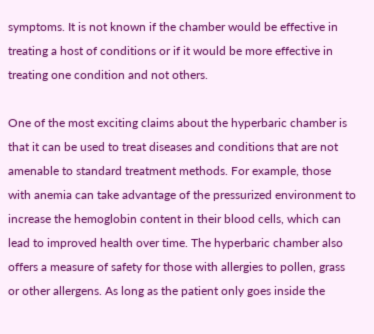symptoms. It is not known if the chamber would be effective in treating a host of conditions or if it would be more effective in treating one condition and not others.

One of the most exciting claims about the hyperbaric chamber is that it can be used to treat diseases and conditions that are not amenable to standard treatment methods. For example, those with anemia can take advantage of the pressurized environment to increase the hemoglobin content in their blood cells, which can lead to improved health over time. The hyperbaric chamber also offers a measure of safety for those with allergies to pollen, grass or other allergens. As long as the patient only goes inside the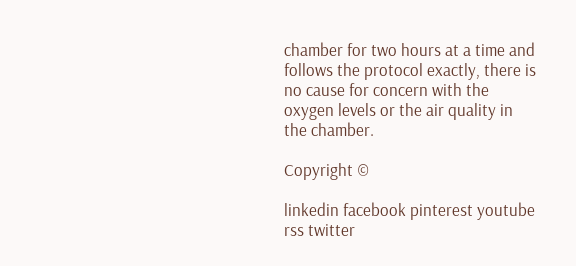chamber for two hours at a time and follows the protocol exactly, there is no cause for concern with the oxygen levels or the air quality in the chamber.

Copyright ©

linkedin facebook pinterest youtube rss twitter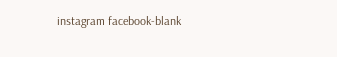instagram facebook-blank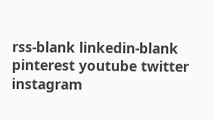rss-blank linkedin-blank pinterest youtube twitter instagram